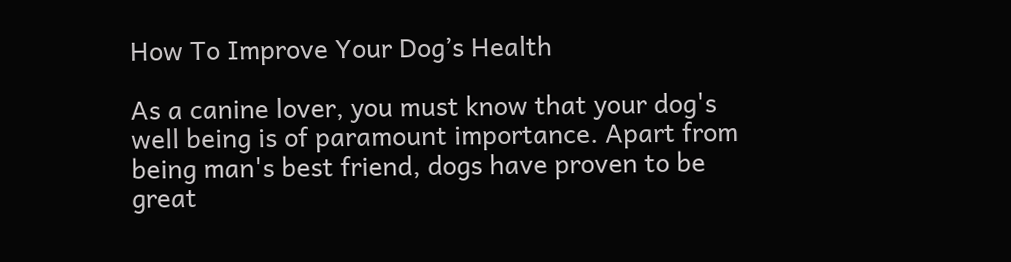How To Improve Your Dog’s Health

As a canine lover, you must know that your dog's well being is of paramount importance. Apart from being man's best friend, dogs have proven to be great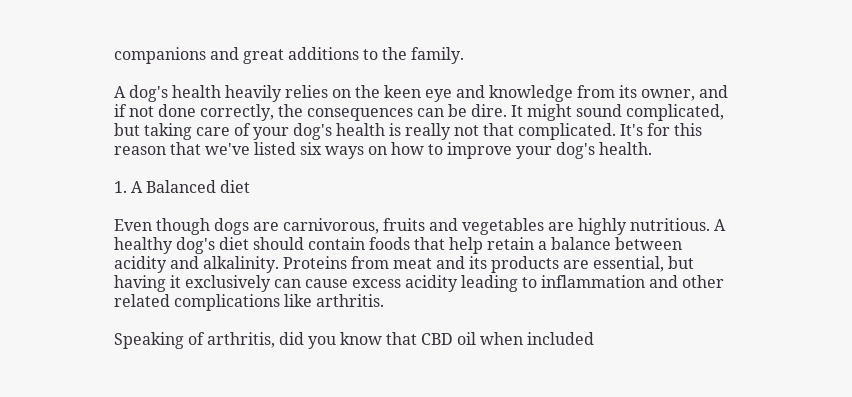companions and great additions to the family.

A dog's health heavily relies on the keen eye and knowledge from its owner, and if not done correctly, the consequences can be dire. It might sound complicated, but taking care of your dog's health is really not that complicated. It's for this reason that we've listed six ways on how to improve your dog's health.

1. A Balanced diet

Even though dogs are carnivorous, fruits and vegetables are highly nutritious. A healthy dog's diet should contain foods that help retain a balance between acidity and alkalinity. Proteins from meat and its products are essential, but having it exclusively can cause excess acidity leading to inflammation and other related complications like arthritis.

Speaking of arthritis, did you know that CBD oil when included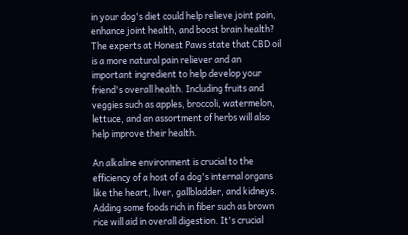in your dog's diet could help relieve joint pain, enhance joint health, and boost brain health? The experts at Honest Paws state that CBD oil is a more natural pain reliever and an important ingredient to help develop your friend's overall health. Including fruits and veggies such as apples, broccoli, watermelon, lettuce, and an assortment of herbs will also help improve their health.

An alkaline environment is crucial to the efficiency of a host of a dog's internal organs like the heart, liver, gallbladder, and kidneys. Adding some foods rich in fiber such as brown rice will aid in overall digestion. It's crucial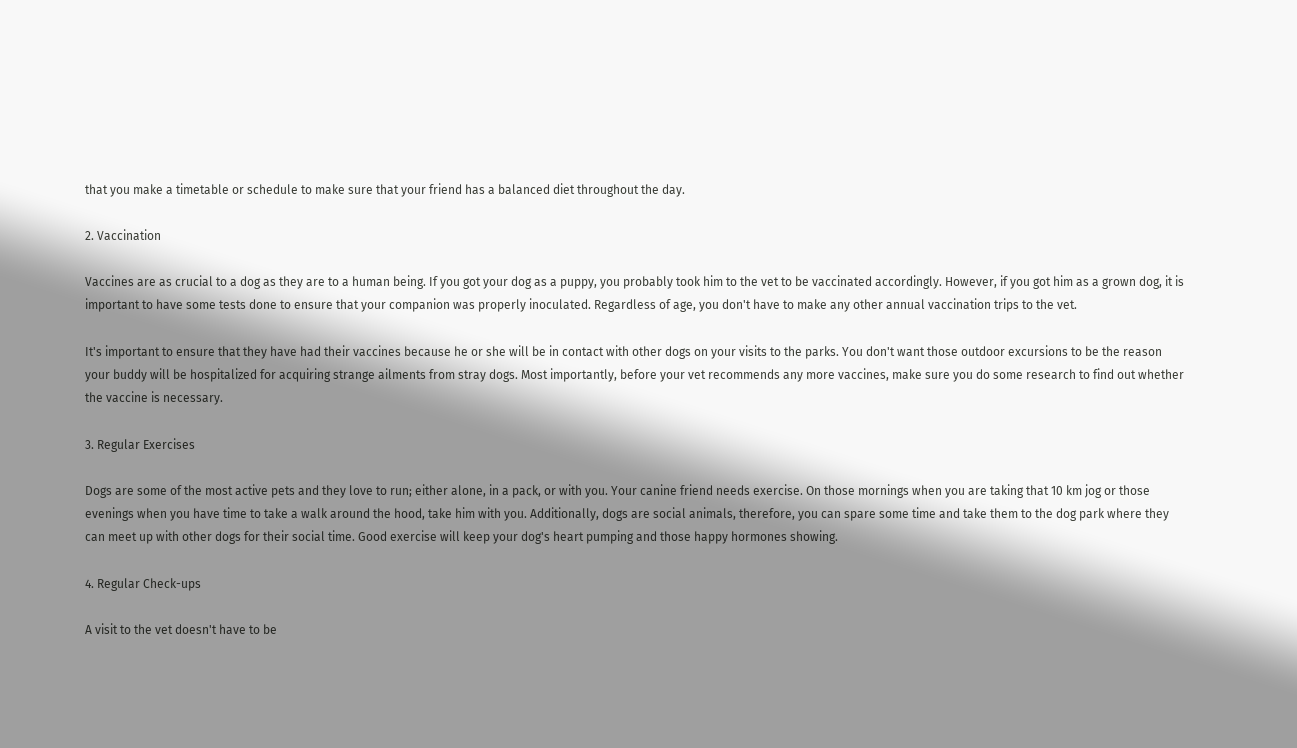that you make a timetable or schedule to make sure that your friend has a balanced diet throughout the day.

2. Vaccination

Vaccines are as crucial to a dog as they are to a human being. If you got your dog as a puppy, you probably took him to the vet to be vaccinated accordingly. However, if you got him as a grown dog, it is important to have some tests done to ensure that your companion was properly inoculated. Regardless of age, you don't have to make any other annual vaccination trips to the vet.

It's important to ensure that they have had their vaccines because he or she will be in contact with other dogs on your visits to the parks. You don't want those outdoor excursions to be the reason your buddy will be hospitalized for acquiring strange ailments from stray dogs. Most importantly, before your vet recommends any more vaccines, make sure you do some research to find out whether the vaccine is necessary.

3. Regular Exercises

Dogs are some of the most active pets and they love to run; either alone, in a pack, or with you. Your canine friend needs exercise. On those mornings when you are taking that 10 km jog or those evenings when you have time to take a walk around the hood, take him with you. Additionally, dogs are social animals, therefore, you can spare some time and take them to the dog park where they can meet up with other dogs for their social time. Good exercise will keep your dog's heart pumping and those happy hormones showing.

4. Regular Check-ups

A visit to the vet doesn't have to be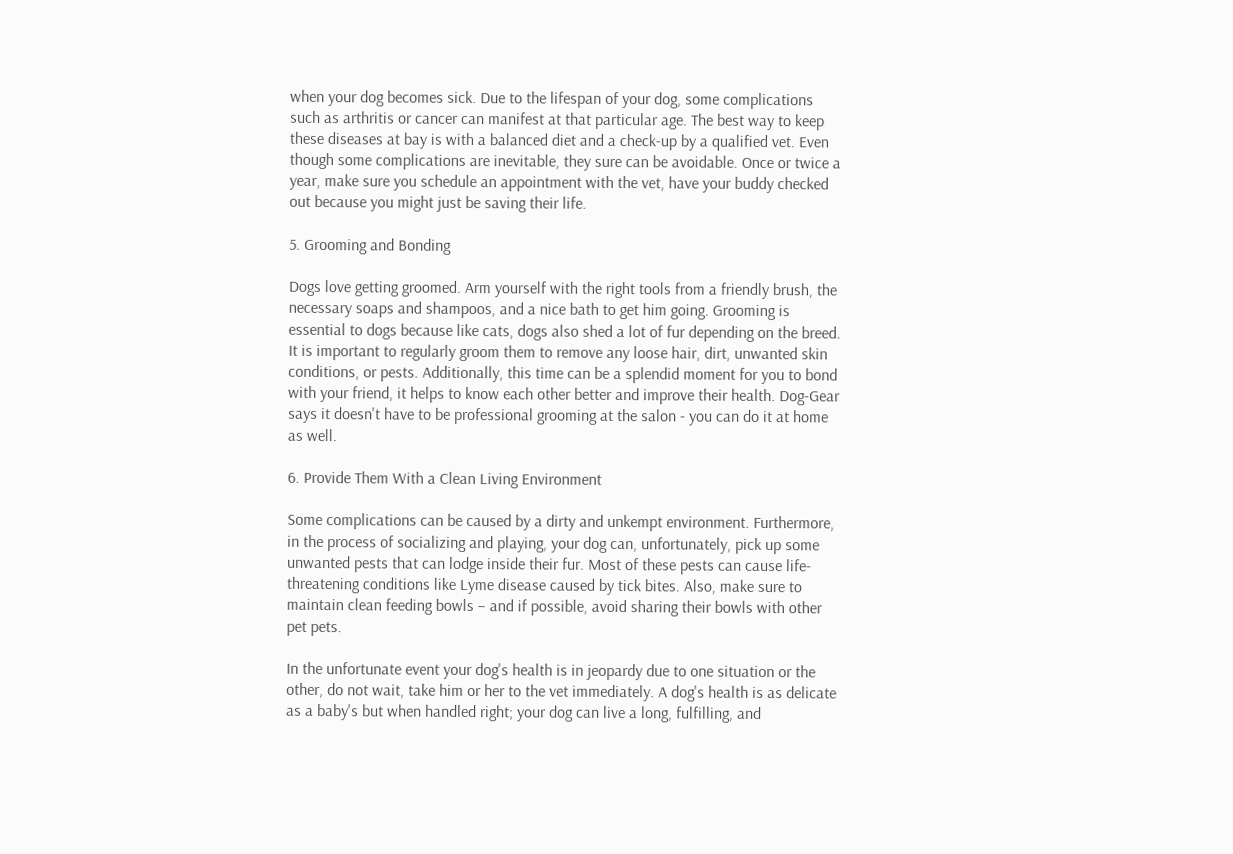when your dog becomes sick. Due to the lifespan of your dog, some complications such as arthritis or cancer can manifest at that particular age. The best way to keep these diseases at bay is with a balanced diet and a check-up by a qualified vet. Even though some complications are inevitable, they sure can be avoidable. Once or twice a year, make sure you schedule an appointment with the vet, have your buddy checked out because you might just be saving their life.

5. Grooming and Bonding

Dogs love getting groomed. Arm yourself with the right tools from a friendly brush, the necessary soaps and shampoos, and a nice bath to get him going. Grooming is essential to dogs because like cats, dogs also shed a lot of fur depending on the breed. It is important to regularly groom them to remove any loose hair, dirt, unwanted skin conditions, or pests. Additionally, this time can be a splendid moment for you to bond with your friend, it helps to know each other better and improve their health. Dog-Gear says it doesn't have to be professional grooming at the salon - you can do it at home as well.

6. Provide Them With a Clean Living Environment

Some complications can be caused by a dirty and unkempt environment. Furthermore, in the process of socializing and playing, your dog can, unfortunately, pick up some unwanted pests that can lodge inside their fur. Most of these pests can cause life-threatening conditions like Lyme disease caused by tick bites. Also, make sure to maintain clean feeding bowls – and if possible, avoid sharing their bowls with other pet pets.

In the unfortunate event your dog's health is in jeopardy due to one situation or the other, do not wait, take him or her to the vet immediately. A dog's health is as delicate as a baby's but when handled right; your dog can live a long, fulfilling, and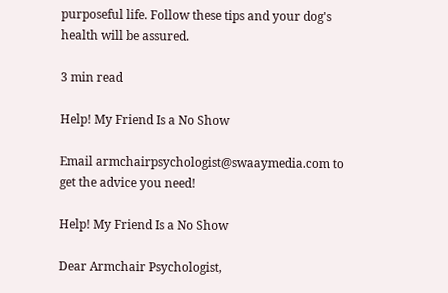purposeful life. Follow these tips and your dog's health will be assured.

3 min read

Help! My Friend Is a No Show

Email armchairpsychologist@swaaymedia.com to get the advice you need!

Help! My Friend Is a No Show

Dear Armchair Psychologist,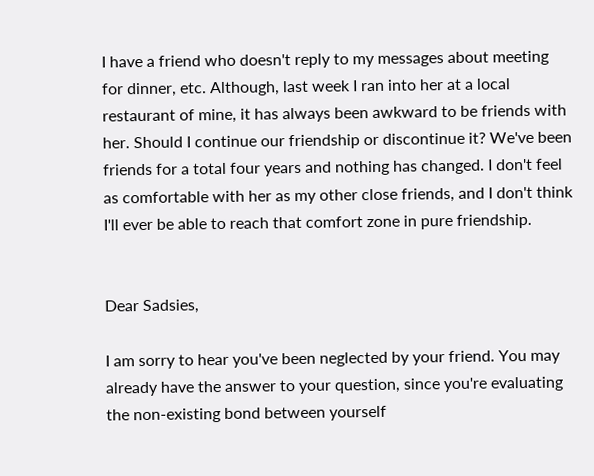I have a friend who doesn't reply to my messages about meeting for dinner, etc. Although, last week I ran into her at a local restaurant of mine, it has always been awkward to be friends with her. Should I continue our friendship or discontinue it? We've been friends for a total four years and nothing has changed. I don't feel as comfortable with her as my other close friends, and I don't think I'll ever be able to reach that comfort zone in pure friendship.


Dear Sadsies,

I am sorry to hear you've been neglected by your friend. You may already have the answer to your question, since you're evaluating the non-existing bond between yourself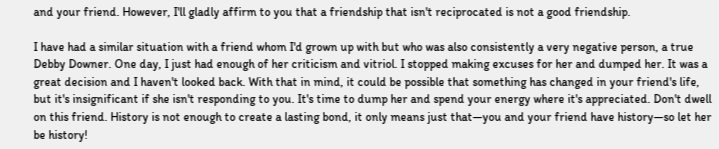and your friend. However, I'll gladly affirm to you that a friendship that isn't reciprocated is not a good friendship.

I have had a similar situation with a friend whom I'd grown up with but who was also consistently a very negative person, a true Debby Downer. One day, I just had enough of her criticism and vitriol. I stopped making excuses for her and dumped her. It was a great decision and I haven't looked back. With that in mind, it could be possible that something has changed in your friend's life, but it's insignificant if she isn't responding to you. It's time to dump her and spend your energy where it's appreciated. Don't dwell on this friend. History is not enough to create a lasting bond, it only means just that—you and your friend have history—so let her be history!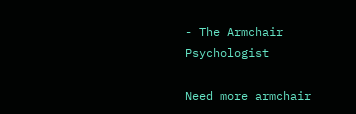- The Armchair Psychologist

Need more armchair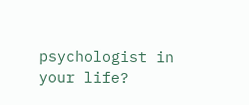psychologist in your life?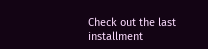Check out the last installment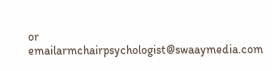or emailarmchairpsychologist@swaaymedia.com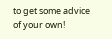to get some advice of your own!